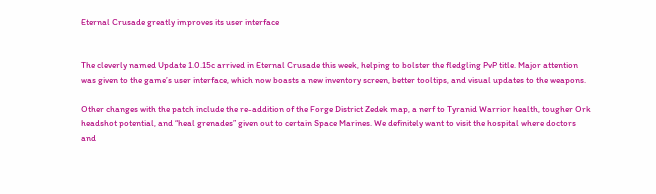Eternal Crusade greatly improves its user interface


The cleverly named Update 1.0.15c arrived in Eternal Crusade this week, helping to bolster the fledgling PvP title. Major attention was given to the game’s user interface, which now boasts a new inventory screen, better tooltips, and visual updates to the weapons.

Other changes with the patch include the re-addition of the Forge District Zedek map, a nerf to Tyranid Warrior health, tougher Ork headshot potential, and “heal grenades” given out to certain Space Marines. We definitely want to visit the hospital where doctors and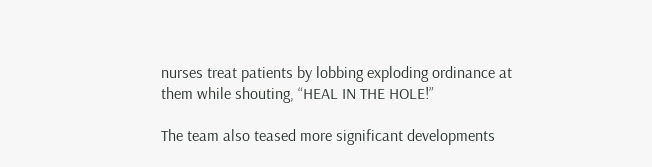nurses treat patients by lobbing exploding ordinance at them while shouting, “HEAL IN THE HOLE!”

The team also teased more significant developments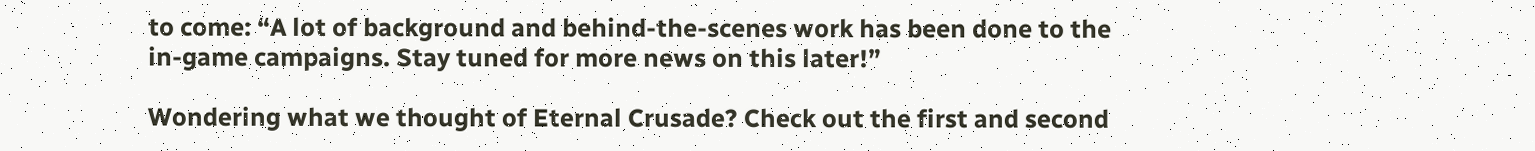to come: “A lot of background and behind-the-scenes work has been done to the in-game campaigns. Stay tuned for more news on this later!”

Wondering what we thought of Eternal Crusade? Check out the first and second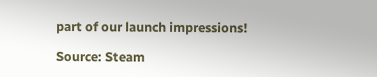part of our launch impressions!

Source: Steam